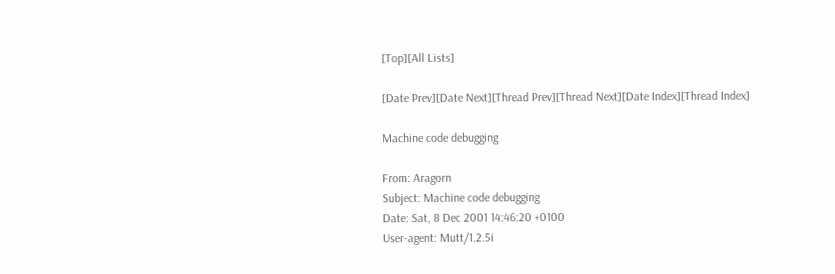[Top][All Lists]

[Date Prev][Date Next][Thread Prev][Thread Next][Date Index][Thread Index]

Machine code debugging

From: Aragorn
Subject: Machine code debugging
Date: Sat, 8 Dec 2001 14:46:20 +0100
User-agent: Mutt/1.2.5i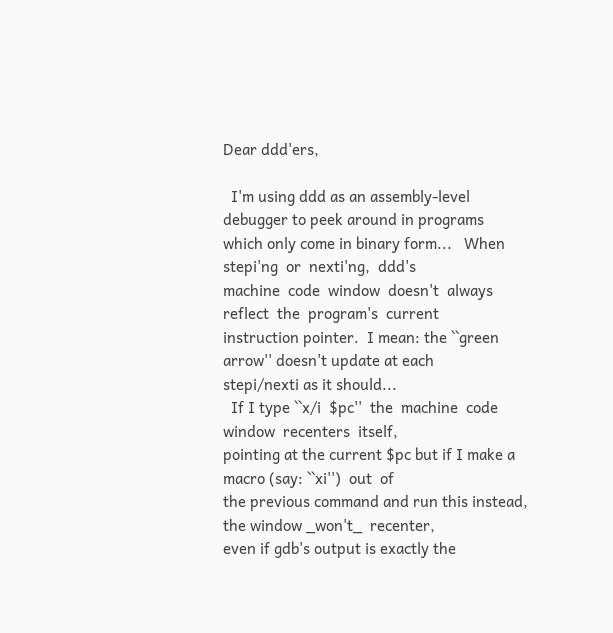Dear ddd'ers,

  I'm using ddd as an assembly-level debugger to peek around in programs
which only come in binary form...   When  stepi'ng  or  nexti'ng,  ddd's
machine  code  window  doesn't  always  reflect  the  program's  current
instruction pointer.  I mean: the ``green arrow'' doesn't update at each
stepi/nexti as it should...
  If I type ``x/i  $pc''  the  machine  code  window  recenters  itself,
pointing at the current $pc but if I make a macro (say: ``xi'')  out  of
the previous command and run this instead, the window _won't_  recenter,
even if gdb's output is exactly the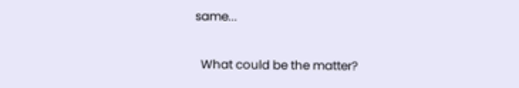same...

  What could be the matter?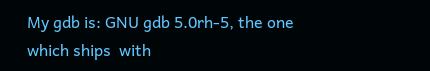My gdb is: GNU gdb 5.0rh-5, the one which ships  with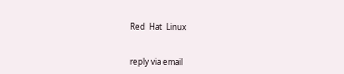Red  Hat  Linux


reply via email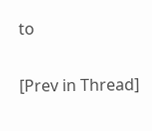to

[Prev in Thread]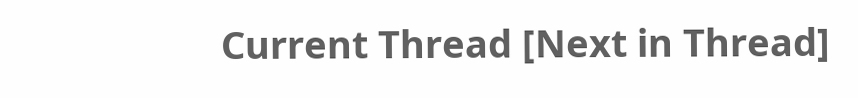Current Thread [Next in Thread]